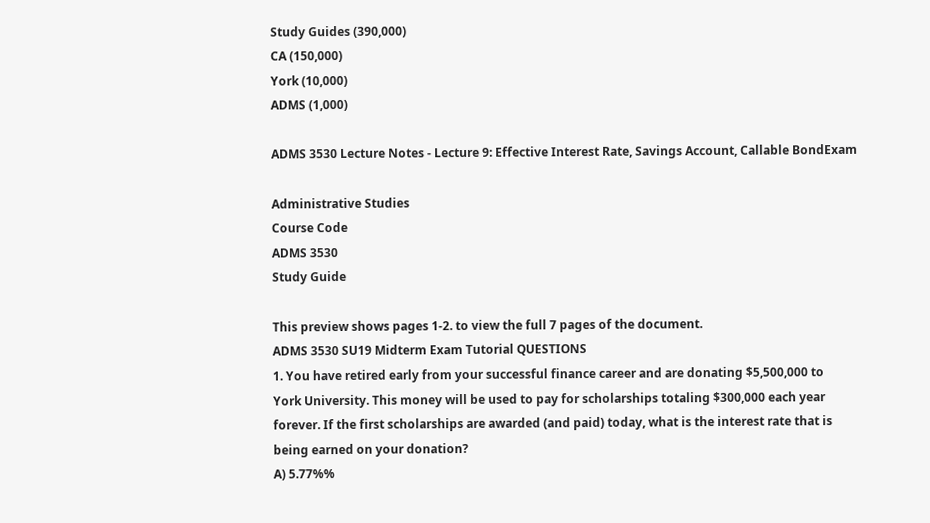Study Guides (390,000)
CA (150,000)
York (10,000)
ADMS (1,000)

ADMS 3530 Lecture Notes - Lecture 9: Effective Interest Rate, Savings Account, Callable BondExam

Administrative Studies
Course Code
ADMS 3530
Study Guide

This preview shows pages 1-2. to view the full 7 pages of the document.
ADMS 3530 SU19 Midterm Exam Tutorial QUESTIONS
1. You have retired early from your successful finance career and are donating $5,500,000 to
York University. This money will be used to pay for scholarships totaling $300,000 each year
forever. If the first scholarships are awarded (and paid) today, what is the interest rate that is
being earned on your donation?
A) 5.77%%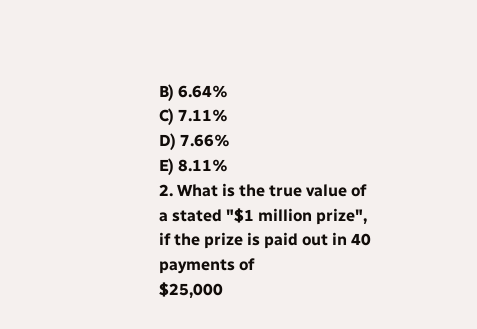B) 6.64%
C) 7.11%
D) 7.66%
E) 8.11%
2. What is the true value of a stated "$1 million prize", if the prize is paid out in 40 payments of
$25,000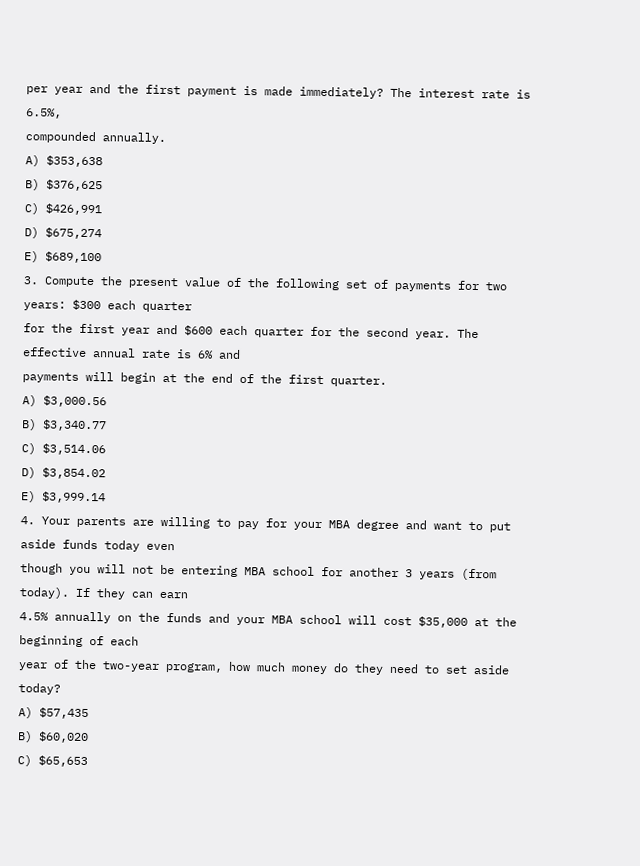per year and the first payment is made immediately? The interest rate is 6.5%,
compounded annually.
A) $353,638
B) $376,625
C) $426,991
D) $675,274
E) $689,100
3. Compute the present value of the following set of payments for two years: $300 each quarter
for the first year and $600 each quarter for the second year. The effective annual rate is 6% and
payments will begin at the end of the first quarter.
A) $3,000.56
B) $3,340.77
C) $3,514.06
D) $3,854.02
E) $3,999.14
4. Your parents are willing to pay for your MBA degree and want to put aside funds today even
though you will not be entering MBA school for another 3 years (from today). If they can earn
4.5% annually on the funds and your MBA school will cost $35,000 at the beginning of each
year of the two-year program, how much money do they need to set aside today?
A) $57,435
B) $60,020
C) $65,653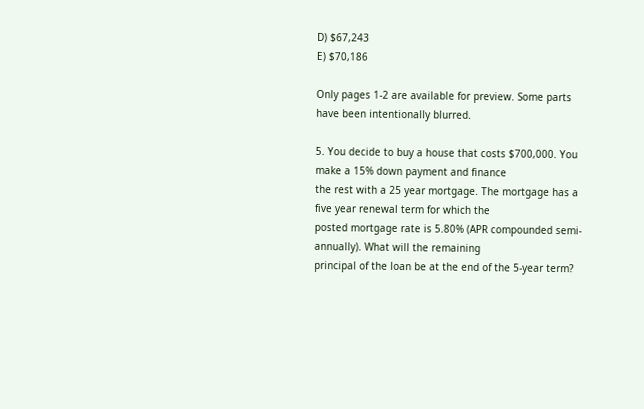D) $67,243
E) $70,186

Only pages 1-2 are available for preview. Some parts have been intentionally blurred.

5. You decide to buy a house that costs $700,000. You make a 15% down payment and finance
the rest with a 25 year mortgage. The mortgage has a five year renewal term for which the
posted mortgage rate is 5.80% (APR compounded semi-annually). What will the remaining
principal of the loan be at the end of the 5-year term?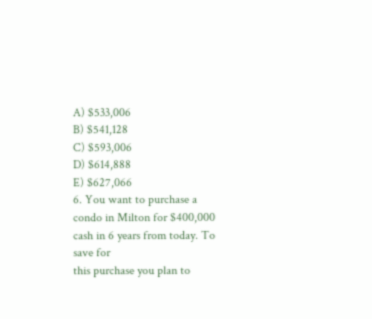A) $533,006
B) $541,128
C) $593,006
D) $614,888
E) $627,066
6. You want to purchase a condo in Milton for $400,000 cash in 6 years from today. To save for
this purchase you plan to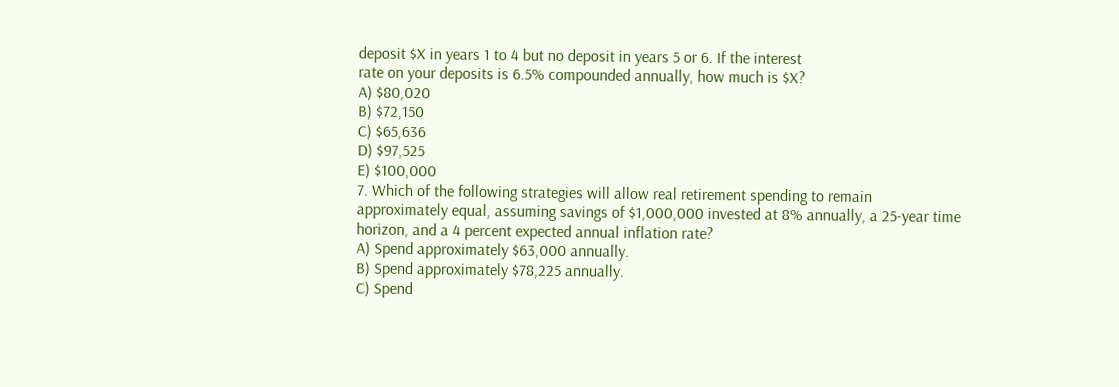deposit $X in years 1 to 4 but no deposit in years 5 or 6. If the interest
rate on your deposits is 6.5% compounded annually, how much is $X?
A) $80,020
B) $72,150
C) $65,636
D) $97,525
E) $100,000
7. Which of the following strategies will allow real retirement spending to remain
approximately equal, assuming savings of $1,000,000 invested at 8% annually, a 25-year time
horizon, and a 4 percent expected annual inflation rate?
A) Spend approximately $63,000 annually.
B) Spend approximately $78,225 annually.
C) Spend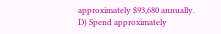approximately $93,680 annually.
D) Spend approximately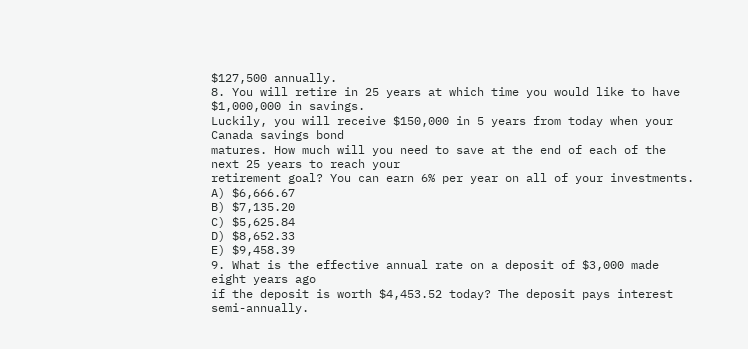$127,500 annually.
8. You will retire in 25 years at which time you would like to have $1,000,000 in savings.
Luckily, you will receive $150,000 in 5 years from today when your Canada savings bond
matures. How much will you need to save at the end of each of the next 25 years to reach your
retirement goal? You can earn 6% per year on all of your investments.
A) $6,666.67
B) $7,135.20
C) $5,625.84
D) $8,652.33
E) $9,458.39
9. What is the effective annual rate on a deposit of $3,000 made eight years ago
if the deposit is worth $4,453.52 today? The deposit pays interest semi-annually.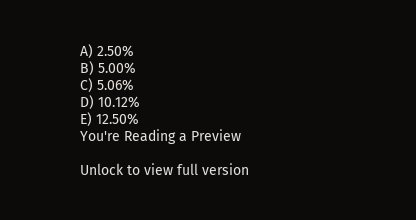A) 2.50%
B) 5.00%
C) 5.06%
D) 10.12%
E) 12.50%
You're Reading a Preview

Unlock to view full version